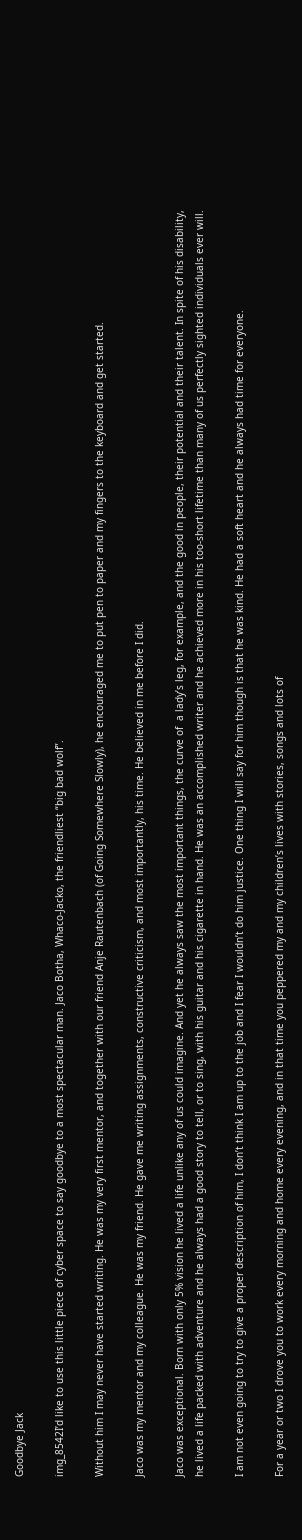Goodbye Jack

img_8542I’d like to use this little piece of cyber space to say goodbye to a most spectacular man. Jaco Botha, Whaco-Jacko, the friendliest “big bad wolf”.

Without him I may never have started writing. He was my very first mentor, and together with our friend Anje Rautenbach (of Going Somewhere Slowly), he encouraged me to put pen to paper and my fingers to the keyboard and get started.

Jaco was my mentor and my colleague. He was my friend. He gave me writing assignments, constructive criticism, and most importantly, his time. He believed in me before I did.

Jaco was exceptional. Born with only 5% vision he lived a life unlike any of us could imagine. And yet he always saw the most important things, the curve of  a lady’s leg, for example, and the good in people, their potential and their talent. In spite of his disability, he lived a life packed with adventure and he always had a good story to tell, or to sing, with his guitar and his cigarette in hand. He was an accomplished writer and he achieved more in his too-short lifetime than many of us perfectly sighted individuals ever will.

I am not even going to try to give a proper description of him, I don’t think I am up to the job and I fear I wouldn’t do him justice. One thing I will say for him though is that he was kind. He had a soft heart and he always had time for everyone.

For a year or two I drove you to work every morning and home every evening, and in that time you peppered my and my children’s lives with stories, songs and lots of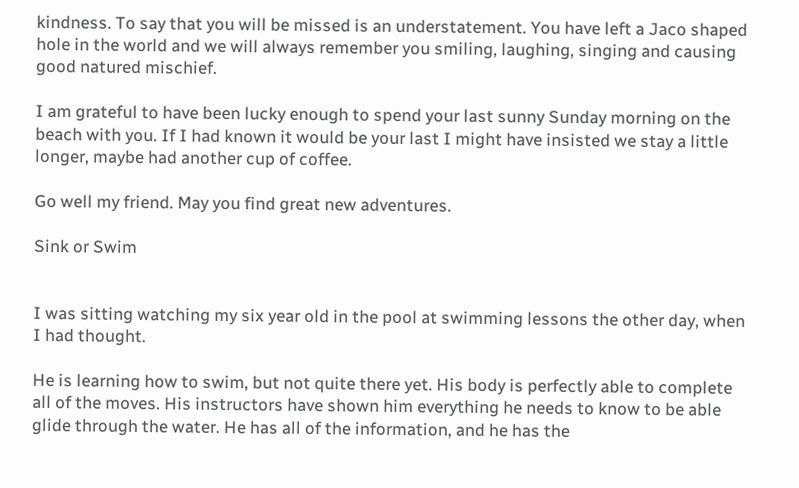kindness. To say that you will be missed is an understatement. You have left a Jaco shaped hole in the world and we will always remember you smiling, laughing, singing and causing good natured mischief.

I am grateful to have been lucky enough to spend your last sunny Sunday morning on the beach with you. If I had known it would be your last I might have insisted we stay a little longer, maybe had another cup of coffee.

Go well my friend. May you find great new adventures.

Sink or Swim


I was sitting watching my six year old in the pool at swimming lessons the other day, when I had thought.

He is learning how to swim, but not quite there yet. His body is perfectly able to complete all of the moves. His instructors have shown him everything he needs to know to be able glide through the water. He has all of the information, and he has the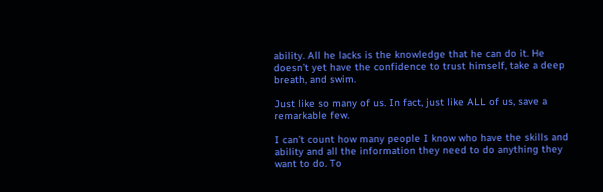ability. All he lacks is the knowledge that he can do it. He doesn’t yet have the confidence to trust himself, take a deep breath, and swim.

Just like so many of us. In fact, just like ALL of us, save a remarkable few.

I can’t count how many people I know who have the skills and ability and all the information they need to do anything they want to do. To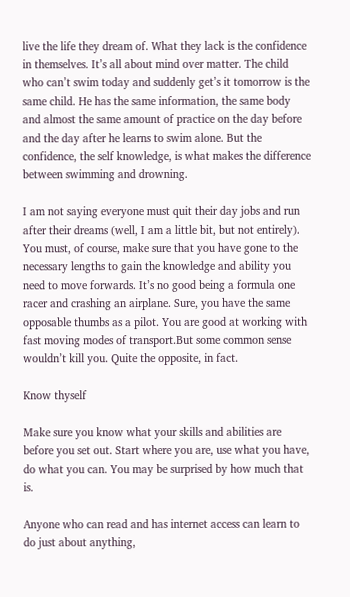live the life they dream of. What they lack is the confidence in themselves. It’s all about mind over matter. The child who can’t swim today and suddenly get’s it tomorrow is the same child. He has the same information, the same body and almost the same amount of practice on the day before and the day after he learns to swim alone. But the confidence, the self knowledge, is what makes the difference between swimming and drowning.

I am not saying everyone must quit their day jobs and run after their dreams (well, I am a little bit, but not entirely). You must, of course, make sure that you have gone to the necessary lengths to gain the knowledge and ability you need to move forwards. It’s no good being a formula one racer and crashing an airplane. Sure, you have the same opposable thumbs as a pilot. You are good at working with fast moving modes of transport.But some common sense wouldn’t kill you. Quite the opposite, in fact.

Know thyself

Make sure you know what your skills and abilities are before you set out. Start where you are, use what you have, do what you can. You may be surprised by how much that is.

Anyone who can read and has internet access can learn to do just about anything,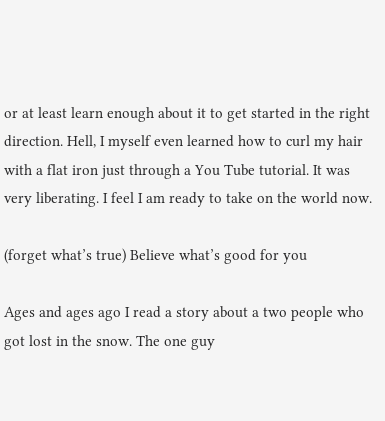or at least learn enough about it to get started in the right direction. Hell, I myself even learned how to curl my hair with a flat iron just through a You Tube tutorial. It was very liberating. I feel I am ready to take on the world now.

(forget what’s true) Believe what’s good for you

Ages and ages ago I read a story about a two people who got lost in the snow. The one guy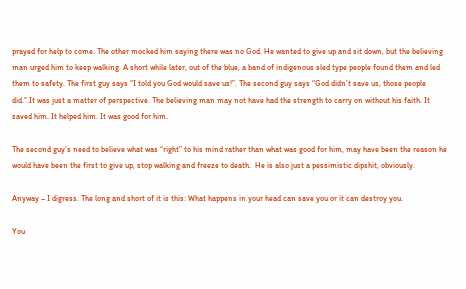prayed for help to come. The other mocked him saying there was no God. He wanted to give up and sit down, but the believing man urged him to keep walking. A short while later, out of the blue, a band of indigenous sled type people found them and led them to safety. The first guy says “I told you God would save us!”. The second guy says “God didn’t save us, those people did.”.It was just a matter of perspective. The believing man may not have had the strength to carry on without his faith. It saved him. It helped him. It was good for him.

The second guy’s need to believe what was “right” to his mind rather than what was good for him, may have been the reason he would have been the first to give up, stop walking and freeze to death.  He is also just a pessimistic dipshit, obviously.

Anyway – I digress. The long and short of it is this: What happens in your head can save you or it can destroy you.

You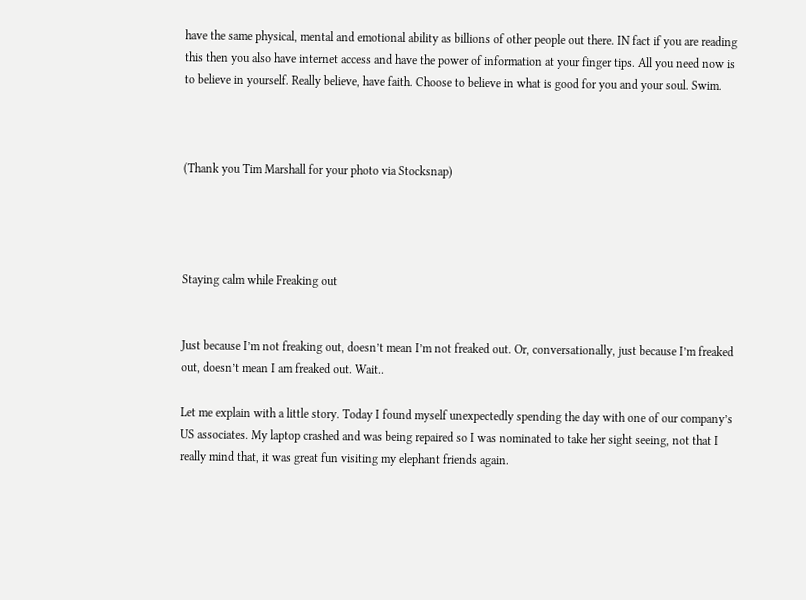have the same physical, mental and emotional ability as billions of other people out there. IN fact if you are reading this then you also have internet access and have the power of information at your finger tips. All you need now is to believe in yourself. Really believe, have faith. Choose to believe in what is good for you and your soul. Swim.



(Thank you Tim Marshall for your photo via Stocksnap)




Staying calm while Freaking out


Just because I’m not freaking out, doesn’t mean I’m not freaked out. Or, conversationally, just because I’m freaked out, doesn’t mean I am freaked out. Wait..

Let me explain with a little story. Today I found myself unexpectedly spending the day with one of our company’s US associates. My laptop crashed and was being repaired so I was nominated to take her sight seeing, not that I really mind that, it was great fun visiting my elephant friends again.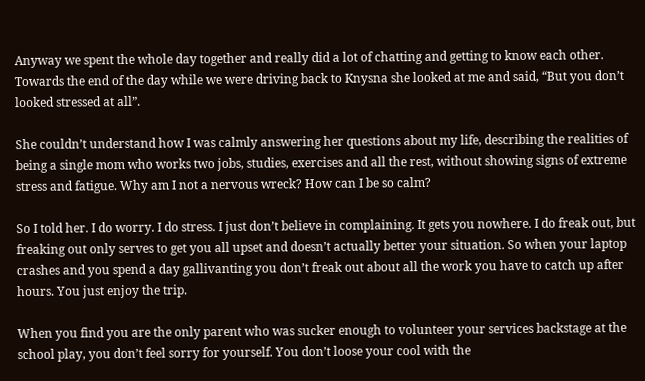Anyway we spent the whole day together and really did a lot of chatting and getting to know each other. Towards the end of the day while we were driving back to Knysna she looked at me and said, “But you don’t looked stressed at all”.

She couldn’t understand how I was calmly answering her questions about my life, describing the realities of being a single mom who works two jobs, studies, exercises and all the rest, without showing signs of extreme stress and fatigue. Why am I not a nervous wreck? How can I be so calm?

So I told her. I do worry. I do stress. I just don’t believe in complaining. It gets you nowhere. I do freak out, but freaking out only serves to get you all upset and doesn’t actually better your situation. So when your laptop crashes and you spend a day gallivanting you don’t freak out about all the work you have to catch up after hours. You just enjoy the trip.

When you find you are the only parent who was sucker enough to volunteer your services backstage at the school play, you don’t feel sorry for yourself. You don’t loose your cool with the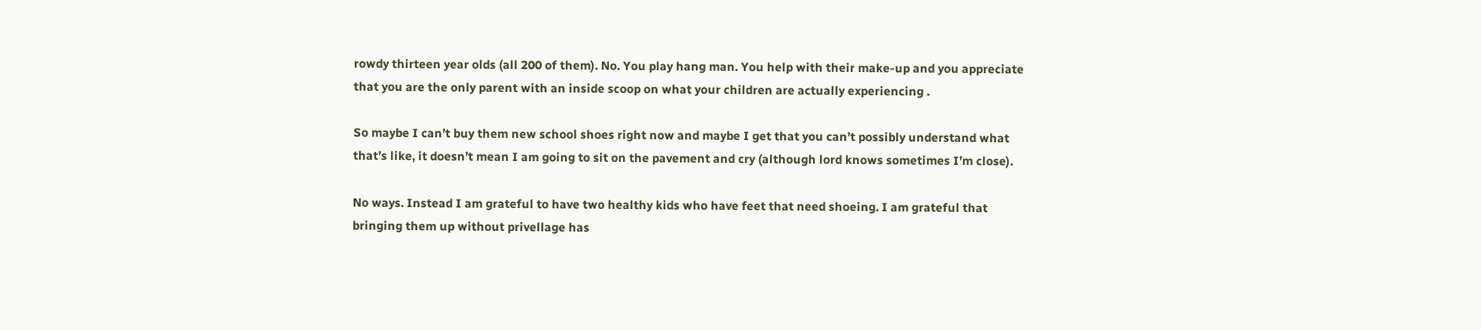rowdy thirteen year olds (all 200 of them). No. You play hang man. You help with their make-up and you appreciate that you are the only parent with an inside scoop on what your children are actually experiencing .

So maybe I can’t buy them new school shoes right now and maybe I get that you can’t possibly understand what that’s like, it doesn’t mean I am going to sit on the pavement and cry (although lord knows sometimes I’m close).

No ways. Instead I am grateful to have two healthy kids who have feet that need shoeing. I am grateful that bringing them up without privellage has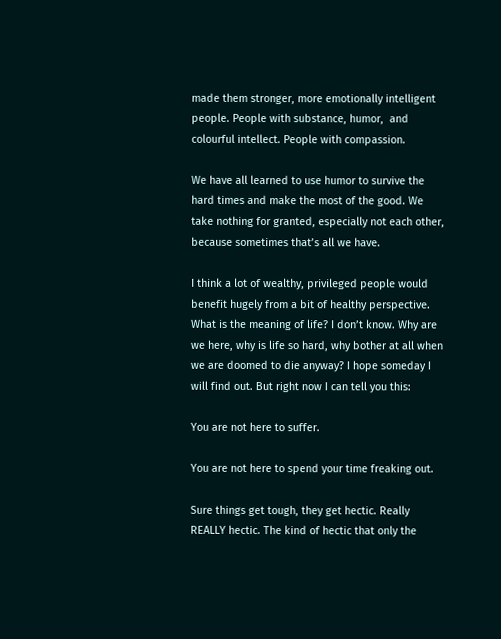made them stronger, more emotionally intelligent people. People with substance, humor,  and colourful intellect. People with compassion.

We have all learned to use humor to survive the hard times and make the most of the good. We take nothing for granted, especially not each other, because sometimes that’s all we have.

I think a lot of wealthy, privileged people would benefit hugely from a bit of healthy perspective. What is the meaning of life? I don’t know. Why are we here, why is life so hard, why bother at all when we are doomed to die anyway? I hope someday I will find out. But right now I can tell you this:

You are not here to suffer.

You are not here to spend your time freaking out.

Sure things get tough, they get hectic. Really REALLY hectic. The kind of hectic that only the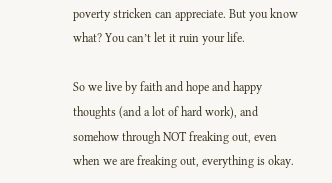poverty stricken can appreciate. But you know what? You can’t let it ruin your life.

So we live by faith and hope and happy thoughts (and a lot of hard work), and somehow through NOT freaking out, even when we are freaking out, everything is okay.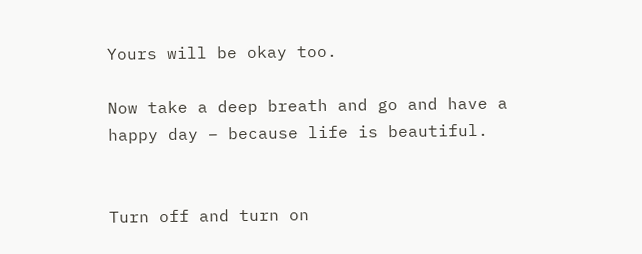Yours will be okay too.

Now take a deep breath and go and have a happy day – because life is beautiful.


Turn off and turn on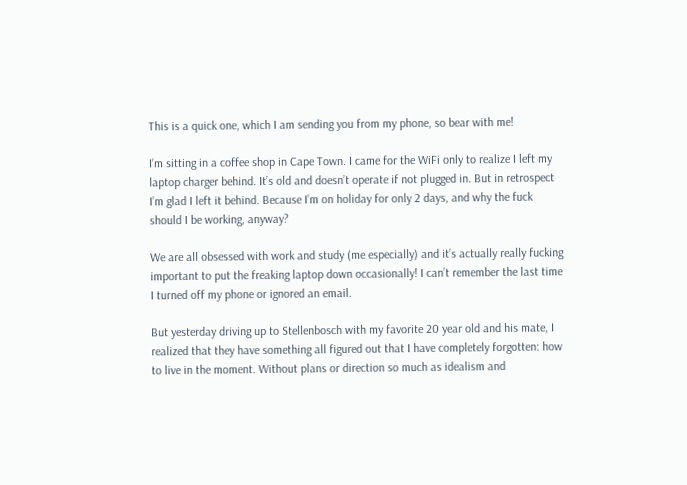This is a quick one, which I am sending you from my phone, so bear with me!

I’m sitting in a coffee shop in Cape Town. I came for the WiFi only to realize I left my laptop charger behind. It’s old and doesn’t operate if not plugged in. But in retrospect I’m glad I left it behind. Because I’m on holiday for only 2 days, and why the fuck should I be working, anyway?

We are all obsessed with work and study (me especially) and it’s actually really fucking important to put the freaking laptop down occasionally! I can’t remember the last time I turned off my phone or ignored an email.

But yesterday driving up to Stellenbosch with my favorite 20 year old and his mate, I realized that they have something all figured out that I have completely forgotten: how to live in the moment. Without plans or direction so much as idealism and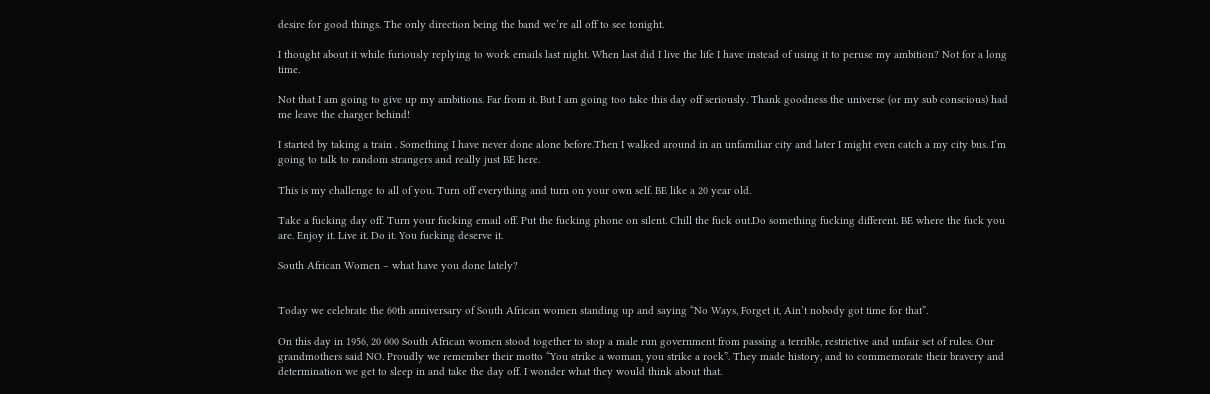desire for good things. The only direction being the band we’re all off to see tonight.

I thought about it while furiously replying to work emails last night. When last did I live the life I have instead of using it to peruse my ambition? Not for a long time.

Not that I am going to give up my ambitions. Far from it. But I am going too take this day off seriously. Thank goodness the universe (or my sub conscious) had me leave the charger behind!

I started by taking a train . Something I have never done alone before.Then I walked around in an unfamiliar city and later I might even catch a my city bus. I’m going to talk to random strangers and really just BE here.

This is my challenge to all of you. Turn off everything and turn on your own self. BE like a 20 year old.

Take a fucking day off. Turn your fucking email off. Put the fucking phone on silent. Chill the fuck out.Do something fucking different. BE where the fuck you are. Enjoy it. Live it. Do it. You fucking deserve it.

South African Women – what have you done lately?


Today we celebrate the 60th anniversary of South African women standing up and saying “No Ways, Forget it, Ain’t nobody got time for that”.

On this day in 1956, 20 000 South African women stood together to stop a male run government from passing a terrible, restrictive and unfair set of rules. Our grandmothers said NO. Proudly we remember their motto “You strike a woman, you strike a rock”. They made history, and to commemorate their bravery and determination we get to sleep in and take the day off. I wonder what they would think about that.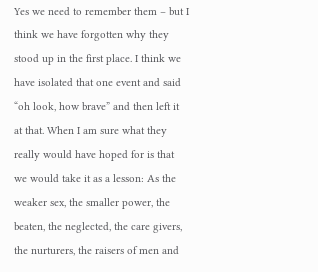Yes we need to remember them – but I think we have forgotten why they stood up in the first place. I think we have isolated that one event and said “oh look, how brave” and then left it at that. When I am sure what they really would have hoped for is that we would take it as a lesson: As the weaker sex, the smaller power, the beaten, the neglected, the care givers, the nurturers, the raisers of men and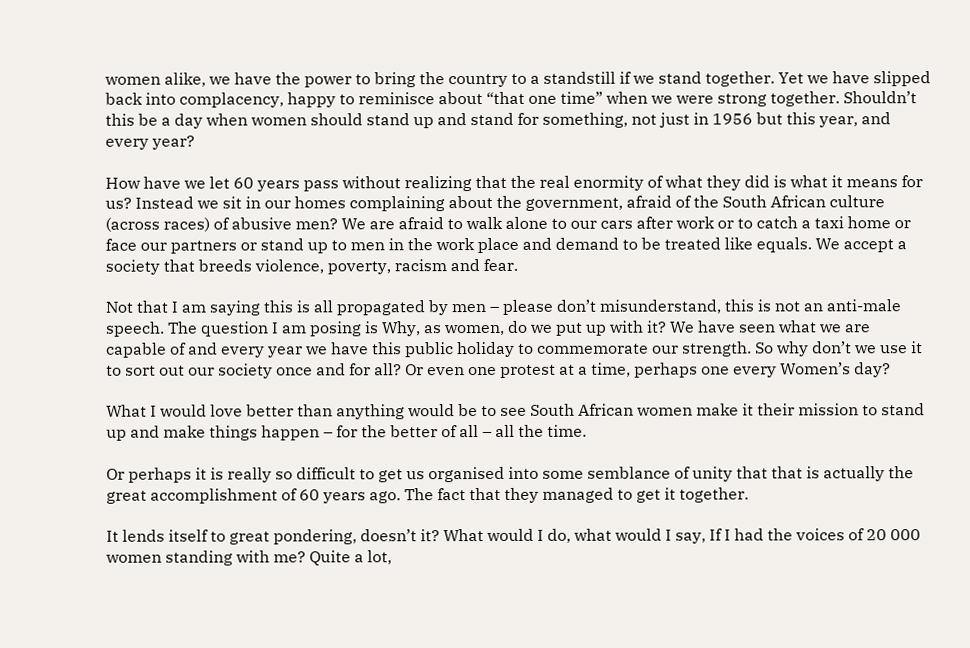women alike, we have the power to bring the country to a standstill if we stand together. Yet we have slipped back into complacency, happy to reminisce about “that one time” when we were strong together. Shouldn’t this be a day when women should stand up and stand for something, not just in 1956 but this year, and every year?

How have we let 60 years pass without realizing that the real enormity of what they did is what it means for us? Instead we sit in our homes complaining about the government, afraid of the South African culture (across races) of abusive men? We are afraid to walk alone to our cars after work or to catch a taxi home or face our partners or stand up to men in the work place and demand to be treated like equals. We accept a society that breeds violence, poverty, racism and fear.

Not that I am saying this is all propagated by men – please don’t misunderstand, this is not an anti-male speech. The question I am posing is Why, as women, do we put up with it? We have seen what we are capable of and every year we have this public holiday to commemorate our strength. So why don’t we use it to sort out our society once and for all? Or even one protest at a time, perhaps one every Women’s day?

What I would love better than anything would be to see South African women make it their mission to stand up and make things happen – for the better of all – all the time.

Or perhaps it is really so difficult to get us organised into some semblance of unity that that is actually the great accomplishment of 60 years ago. The fact that they managed to get it together.

It lends itself to great pondering, doesn’t it? What would I do, what would I say, If I had the voices of 20 000 women standing with me? Quite a lot,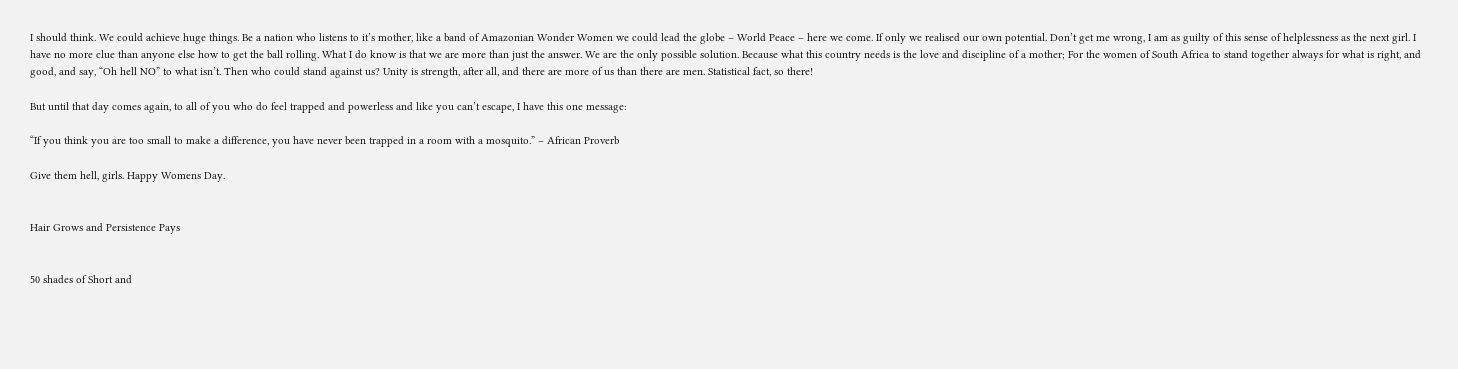I should think. We could achieve huge things. Be a nation who listens to it’s mother, like a band of Amazonian Wonder Women we could lead the globe – World Peace – here we come. If only we realised our own potential. Don’t get me wrong, I am as guilty of this sense of helplessness as the next girl. I have no more clue than anyone else how to get the ball rolling. What I do know is that we are more than just the answer. We are the only possible solution. Because what this country needs is the love and discipline of a mother; For the women of South Africa to stand together always for what is right, and good, and say, “Oh hell NO” to what isn’t. Then who could stand against us? Unity is strength, after all, and there are more of us than there are men. Statistical fact, so there!

But until that day comes again, to all of you who do feel trapped and powerless and like you can’t escape, I have this one message:

“If you think you are too small to make a difference, you have never been trapped in a room with a mosquito.” – African Proverb

Give them hell, girls. Happy Womens Day.


Hair Grows and Persistence Pays


50 shades of Short and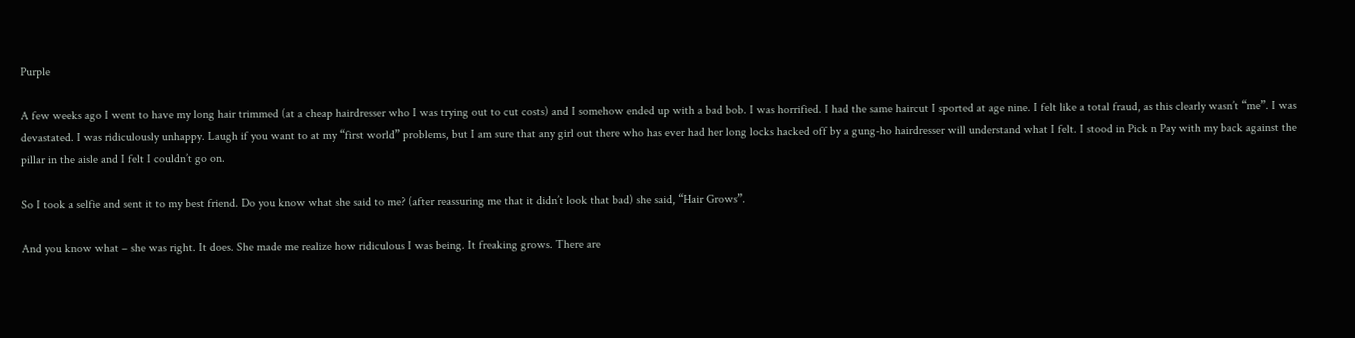Purple

A few weeks ago I went to have my long hair trimmed (at a cheap hairdresser who I was trying out to cut costs) and I somehow ended up with a bad bob. I was horrified. I had the same haircut I sported at age nine. I felt like a total fraud, as this clearly wasn’t “me”. I was devastated. I was ridiculously unhappy. Laugh if you want to at my “first world” problems, but I am sure that any girl out there who has ever had her long locks hacked off by a gung-ho hairdresser will understand what I felt. I stood in Pick n Pay with my back against the pillar in the aisle and I felt I couldn’t go on.

So I took a selfie and sent it to my best friend. Do you know what she said to me? (after reassuring me that it didn’t look that bad) she said, “Hair Grows”.

And you know what – she was right. It does. She made me realize how ridiculous I was being. It freaking grows. There are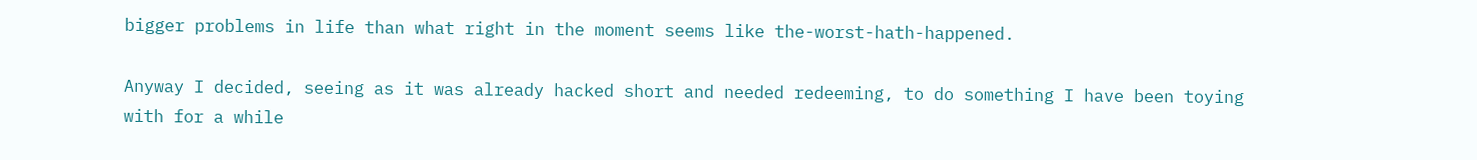bigger problems in life than what right in the moment seems like the-worst-hath-happened.

Anyway I decided, seeing as it was already hacked short and needed redeeming, to do something I have been toying with for a while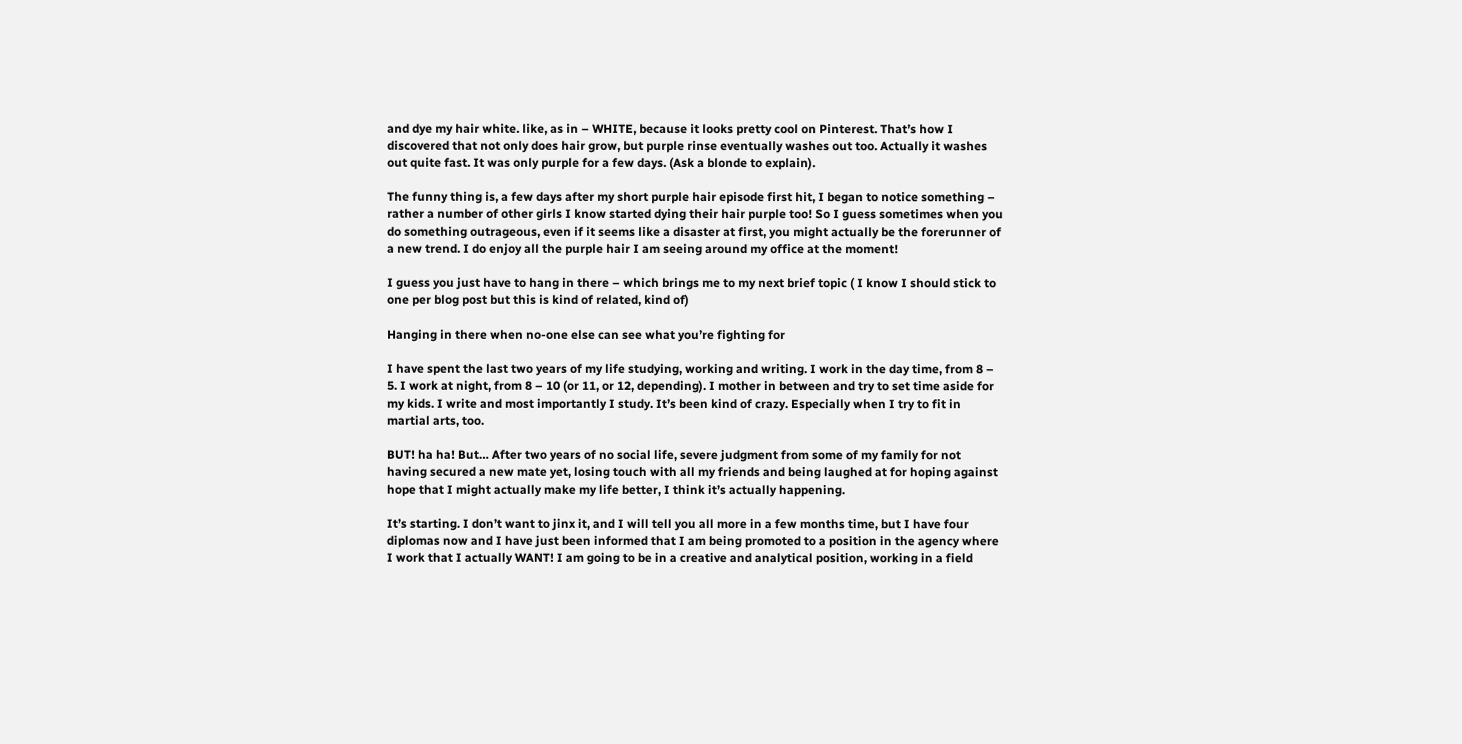and dye my hair white. like, as in – WHITE, because it looks pretty cool on Pinterest. That’s how I discovered that not only does hair grow, but purple rinse eventually washes out too. Actually it washes out quite fast. It was only purple for a few days. (Ask a blonde to explain).

The funny thing is, a few days after my short purple hair episode first hit, I began to notice something – rather a number of other girls I know started dying their hair purple too! So I guess sometimes when you do something outrageous, even if it seems like a disaster at first, you might actually be the forerunner of a new trend. I do enjoy all the purple hair I am seeing around my office at the moment!

I guess you just have to hang in there – which brings me to my next brief topic ( I know I should stick to one per blog post but this is kind of related, kind of)

Hanging in there when no-one else can see what you’re fighting for

I have spent the last two years of my life studying, working and writing. I work in the day time, from 8 – 5. I work at night, from 8 – 10 (or 11, or 12, depending). I mother in between and try to set time aside for my kids. I write and most importantly I study. It’s been kind of crazy. Especially when I try to fit in martial arts, too.

BUT! ha ha! But… After two years of no social life, severe judgment from some of my family for not having secured a new mate yet, losing touch with all my friends and being laughed at for hoping against hope that I might actually make my life better, I think it’s actually happening.

It’s starting. I don’t want to jinx it, and I will tell you all more in a few months time, but I have four diplomas now and I have just been informed that I am being promoted to a position in the agency where I work that I actually WANT! I am going to be in a creative and analytical position, working in a field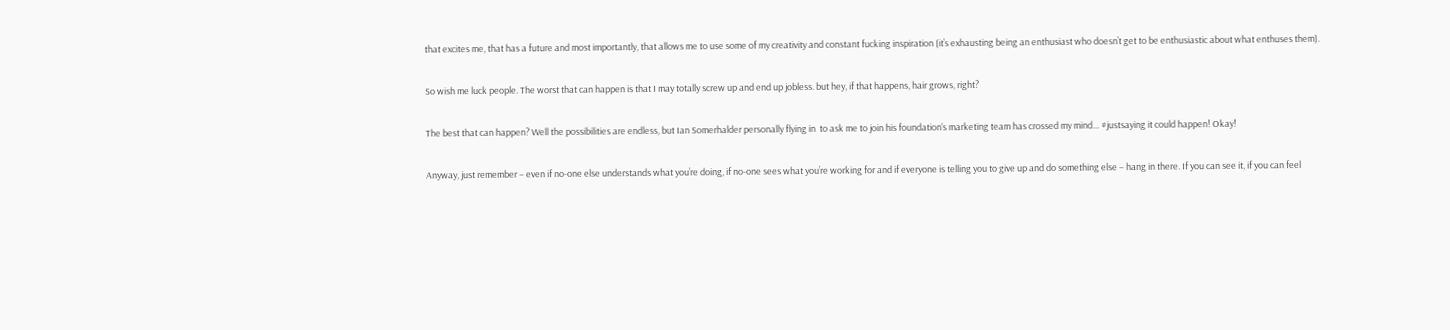that excites me, that has a future and most importantly, that allows me to use some of my creativity and constant fucking inspiration (it’s exhausting being an enthusiast who doesn’t get to be enthusiastic about what enthuses them).

So wish me luck people. The worst that can happen is that I may totally screw up and end up jobless. but hey, if that happens, hair grows, right?

The best that can happen? Well the possibilities are endless, but Ian Somerhalder personally flying in  to ask me to join his foundation‘s marketing team has crossed my mind… #justsaying it could happen! Okay!

Anyway, just remember – even if no-one else understands what you’re doing, if no-one sees what you’re working for and if everyone is telling you to give up and do something else – hang in there. If you can see it, if you can feel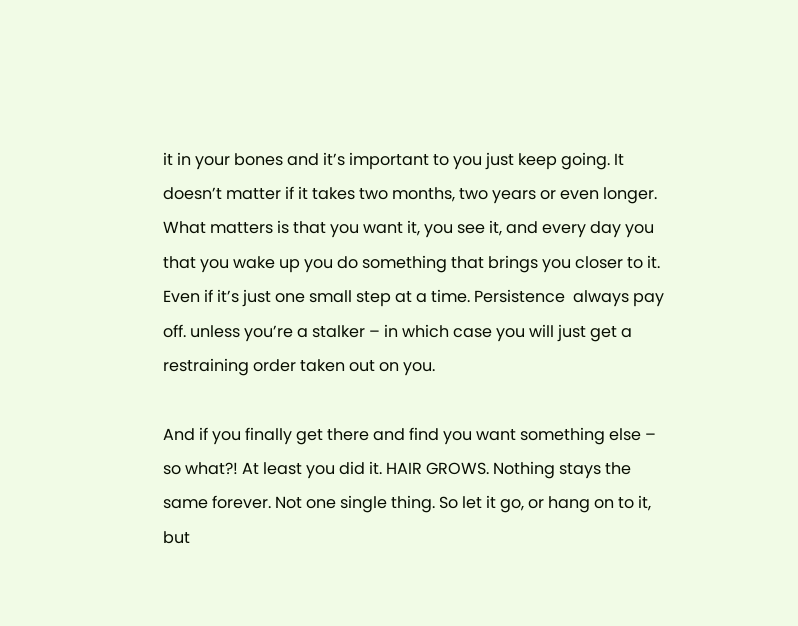it in your bones and it’s important to you just keep going. It doesn’t matter if it takes two months, two years or even longer. What matters is that you want it, you see it, and every day you that you wake up you do something that brings you closer to it. Even if it’s just one small step at a time. Persistence  always pay off. unless you’re a stalker – in which case you will just get a restraining order taken out on you.

And if you finally get there and find you want something else – so what?! At least you did it. HAIR GROWS. Nothing stays the same forever. Not one single thing. So let it go, or hang on to it, but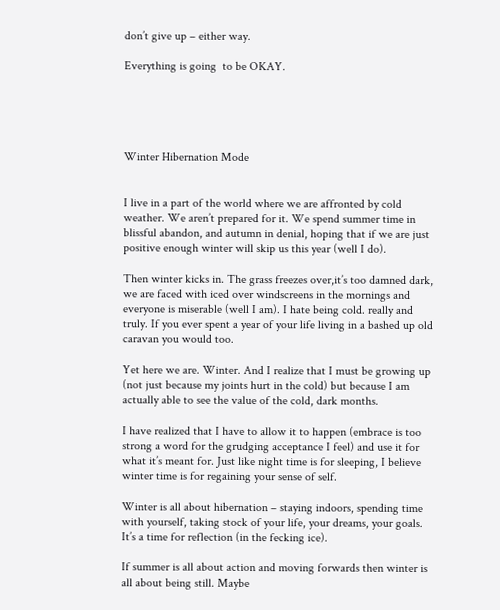don’t give up – either way.

Everything is going  to be OKAY.





Winter Hibernation Mode


I live in a part of the world where we are affronted by cold weather. We aren’t prepared for it. We spend summer time in blissful abandon, and autumn in denial, hoping that if we are just positive enough winter will skip us this year (well I do).

Then winter kicks in. The grass freezes over,it’s too damned dark, we are faced with iced over windscreens in the mornings and everyone is miserable (well I am). I hate being cold. really and truly. If you ever spent a year of your life living in a bashed up old caravan you would too.

Yet here we are. Winter. And I realize that I must be growing up (not just because my joints hurt in the cold) but because I am actually able to see the value of the cold, dark months.

I have realized that I have to allow it to happen (embrace is too strong a word for the grudging acceptance I feel) and use it for what it’s meant for. Just like night time is for sleeping, I believe winter time is for regaining your sense of self.

Winter is all about hibernation – staying indoors, spending time with yourself, taking stock of your life, your dreams, your goals. It’s a time for reflection (in the fecking ice).

If summer is all about action and moving forwards then winter is all about being still. Maybe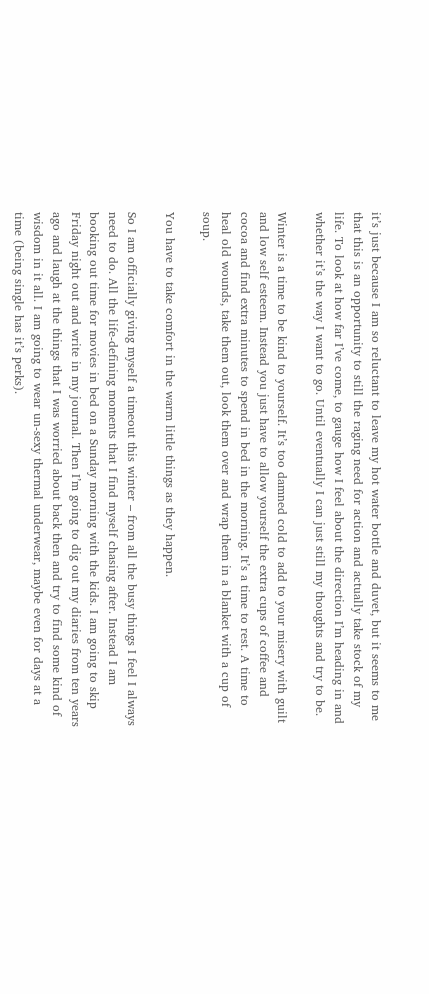it’s just because I am so reluctant to leave my hot water bottle and duvet, but it seems to me that this is an opportunity to still the raging need for action and actually take stock of my life. To look at how far I’ve come, to gauge how I feel about the direction I’m heading in and whether it’s the way I want to go. Until eventually I can just still my thoughts and try to be.

Winter is a time to be kind to yourself. It’s too damned cold to add to your misery with guilt and low self esteem. Instead you just have to allow yourself the extra cups of coffee and cocoa and find extra minutes to spend in bed in the morning. It’s a time to rest. A time to heal old wounds, take them out, look them over and wrap them in a blanket with a cup of soup.

You have to take comfort in the warm little things as they happen.

So I am officially giving myself a timeout this winter – from all the busy things I feel I always need to do. All the life-defining moments that I find myself chasing after. Instead I am booking out time for movies in bed on a Sunday morning with the kids. I am going to skip Friday night out and write in my journal. Then I’m going to dig out my diaries from ten years ago and laugh at the things that I was worried about back then and try to find some kind of wisdom in it all. I am going to wear un-sexy thermal underwear, maybe even for days at a time (being single has it’s perks).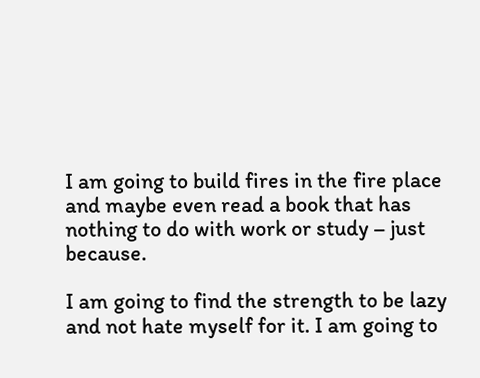I am going to build fires in the fire place and maybe even read a book that has nothing to do with work or study – just because.

I am going to find the strength to be lazy and not hate myself for it. I am going to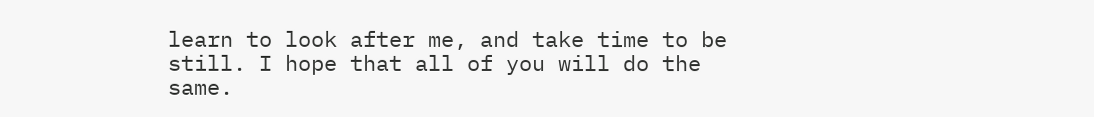learn to look after me, and take time to be still. I hope that all of you will do the same.